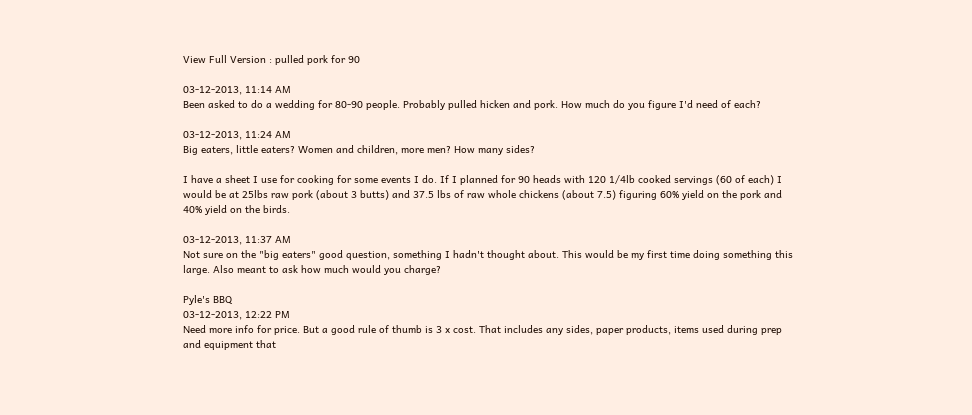View Full Version : pulled pork for 90

03-12-2013, 11:14 AM
Been asked to do a wedding for 80-90 people. Probably pulled hicken and pork. How much do you figure I'd need of each?

03-12-2013, 11:24 AM
Big eaters, little eaters? Women and children, more men? How many sides?

I have a sheet I use for cooking for some events I do. If I planned for 90 heads with 120 1/4lb cooked servings (60 of each) I would be at 25lbs raw pork (about 3 butts) and 37.5 lbs of raw whole chickens (about 7.5) figuring 60% yield on the pork and 40% yield on the birds.

03-12-2013, 11:37 AM
Not sure on the "big eaters" good question, something I hadn't thought about. This would be my first time doing something this large. Also meant to ask how much would you charge?

Pyle's BBQ
03-12-2013, 12:22 PM
Need more info for price. But a good rule of thumb is 3 x cost. That includes any sides, paper products, items used during prep and equipment that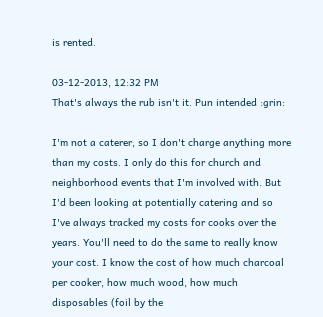is rented.

03-12-2013, 12:32 PM
That's always the rub isn't it. Pun intended :grin:

I'm not a caterer, so I don't charge anything more than my costs. I only do this for church and neighborhood events that I'm involved with. But I'd been looking at potentially catering and so I've always tracked my costs for cooks over the years. You'll need to do the same to really know your cost. I know the cost of how much charcoal per cooker, how much wood, how much disposables (foil by the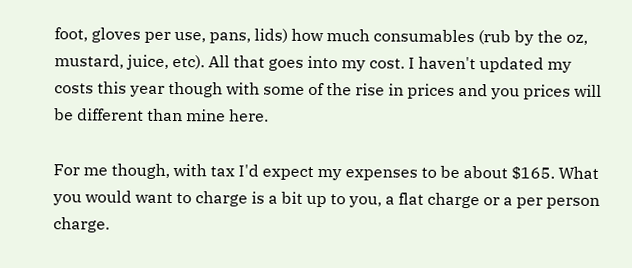foot, gloves per use, pans, lids) how much consumables (rub by the oz, mustard, juice, etc). All that goes into my cost. I haven't updated my costs this year though with some of the rise in prices and you prices will be different than mine here.

For me though, with tax I'd expect my expenses to be about $165. What you would want to charge is a bit up to you, a flat charge or a per person charge.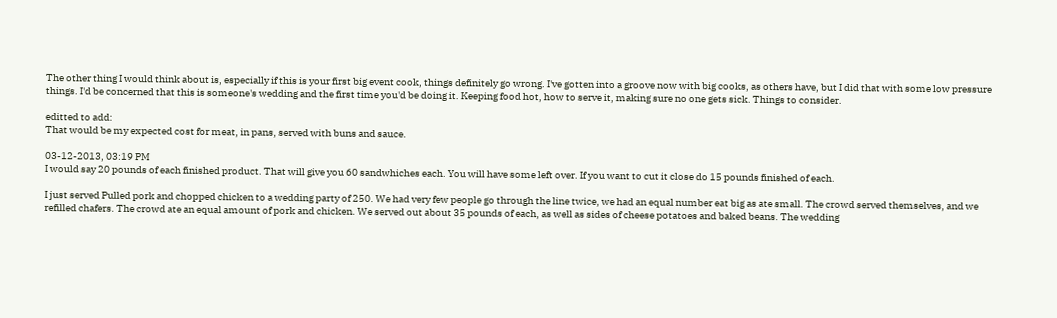The other thing I would think about is, especially if this is your first big event cook, things definitely go wrong. I've gotten into a groove now with big cooks, as others have, but I did that with some low pressure things. I'd be concerned that this is someone's wedding and the first time you'd be doing it. Keeping food hot, how to serve it, making sure no one gets sick. Things to consider.

editted to add:
That would be my expected cost for meat, in pans, served with buns and sauce.

03-12-2013, 03:19 PM
I would say 20 pounds of each finished product. That will give you 60 sandwhiches each. You will have some left over. If you want to cut it close do 15 pounds finished of each.

I just served Pulled pork and chopped chicken to a wedding party of 250. We had very few people go through the line twice, we had an equal number eat big as ate small. The crowd served themselves, and we refilled chafers. The crowd ate an equal amount of pork and chicken. We served out about 35 pounds of each, as well as sides of cheese potatoes and baked beans. The wedding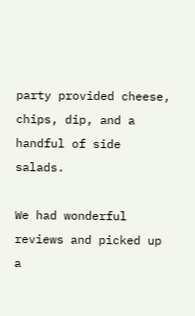party provided cheese, chips, dip, and a handful of side salads.

We had wonderful reviews and picked up a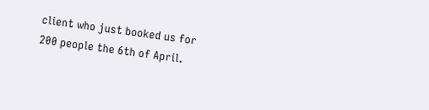client who just booked us for 200 people the 6th of April.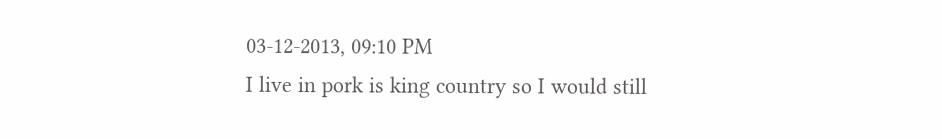03-12-2013, 09:10 PM
I live in pork is king country so I would still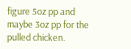figure 5oz pp and maybe 3oz pp for the pulled chicken.